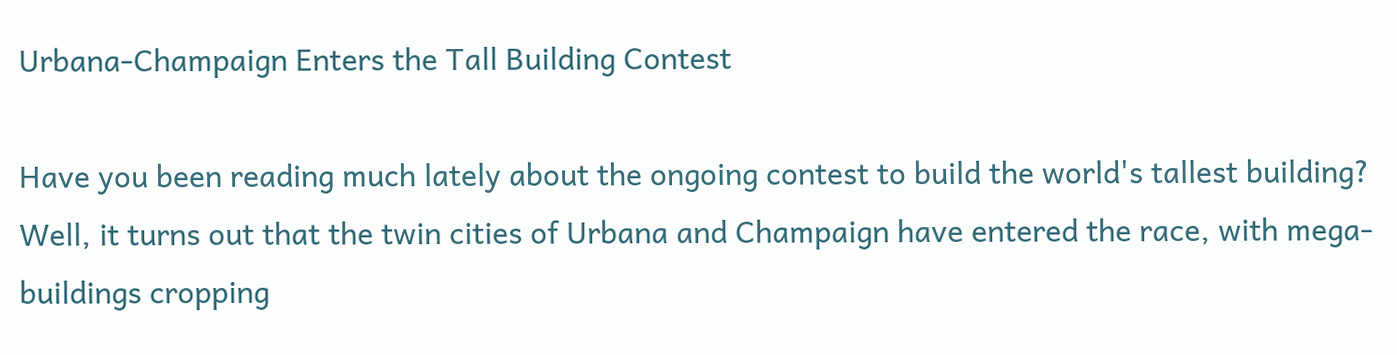Urbana-Champaign Enters the Tall Building Contest

Have you been reading much lately about the ongoing contest to build the world's tallest building? Well, it turns out that the twin cities of Urbana and Champaign have entered the race, with mega-buildings cropping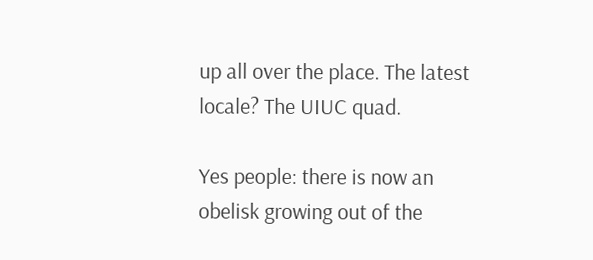up all over the place. The latest locale? The UIUC quad.

Yes people: there is now an obelisk growing out of the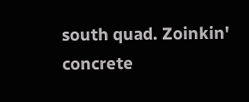south quad. Zoinkin' concrete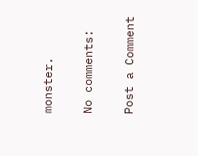monster.

No comments:

Post a Comment